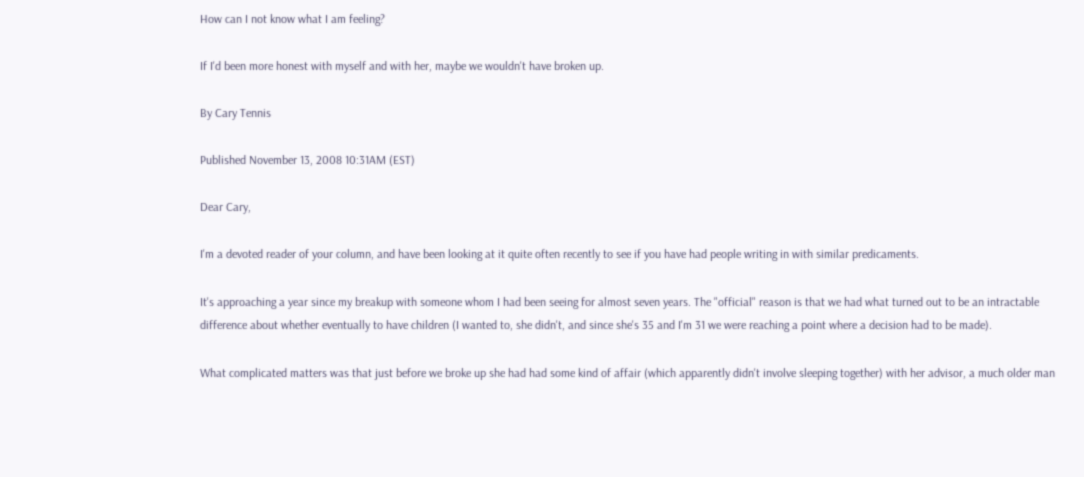How can I not know what I am feeling?

If I'd been more honest with myself and with her, maybe we wouldn't have broken up.

By Cary Tennis

Published November 13, 2008 10:31AM (EST)

Dear Cary,

I'm a devoted reader of your column, and have been looking at it quite often recently to see if you have had people writing in with similar predicaments.

It's approaching a year since my breakup with someone whom I had been seeing for almost seven years. The "official" reason is that we had what turned out to be an intractable difference about whether eventually to have children (I wanted to, she didn't, and since she's 35 and I'm 31 we were reaching a point where a decision had to be made).

What complicated matters was that just before we broke up she had had some kind of affair (which apparently didn't involve sleeping together) with her advisor, a much older man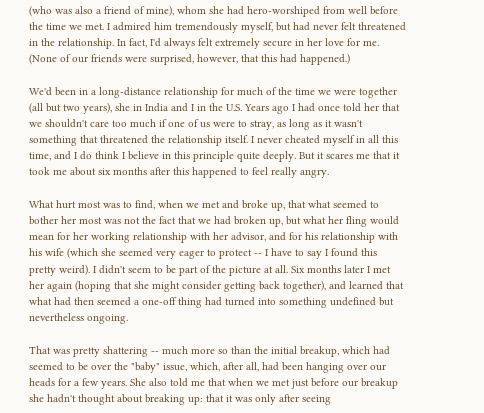(who was also a friend of mine), whom she had hero-worshiped from well before the time we met. I admired him tremendously myself, but had never felt threatened in the relationship. In fact, I'd always felt extremely secure in her love for me. (None of our friends were surprised, however, that this had happened.)

We'd been in a long-distance relationship for much of the time we were together (all but two years), she in India and I in the U.S. Years ago I had once told her that we shouldn't care too much if one of us were to stray, as long as it wasn't something that threatened the relationship itself. I never cheated myself in all this time, and I do think I believe in this principle quite deeply. But it scares me that it took me about six months after this happened to feel really angry.

What hurt most was to find, when we met and broke up, that what seemed to bother her most was not the fact that we had broken up, but what her fling would mean for her working relationship with her advisor, and for his relationship with his wife (which she seemed very eager to protect -- I have to say I found this pretty weird). I didn't seem to be part of the picture at all. Six months later I met her again (hoping that she might consider getting back together), and learned that what had then seemed a one-off thing had turned into something undefined but nevertheless ongoing.

That was pretty shattering -- much more so than the initial breakup, which had seemed to be over the "baby" issue, which, after all, had been hanging over our heads for a few years. She also told me that when we met just before our breakup she hadn't thought about breaking up: that it was only after seeing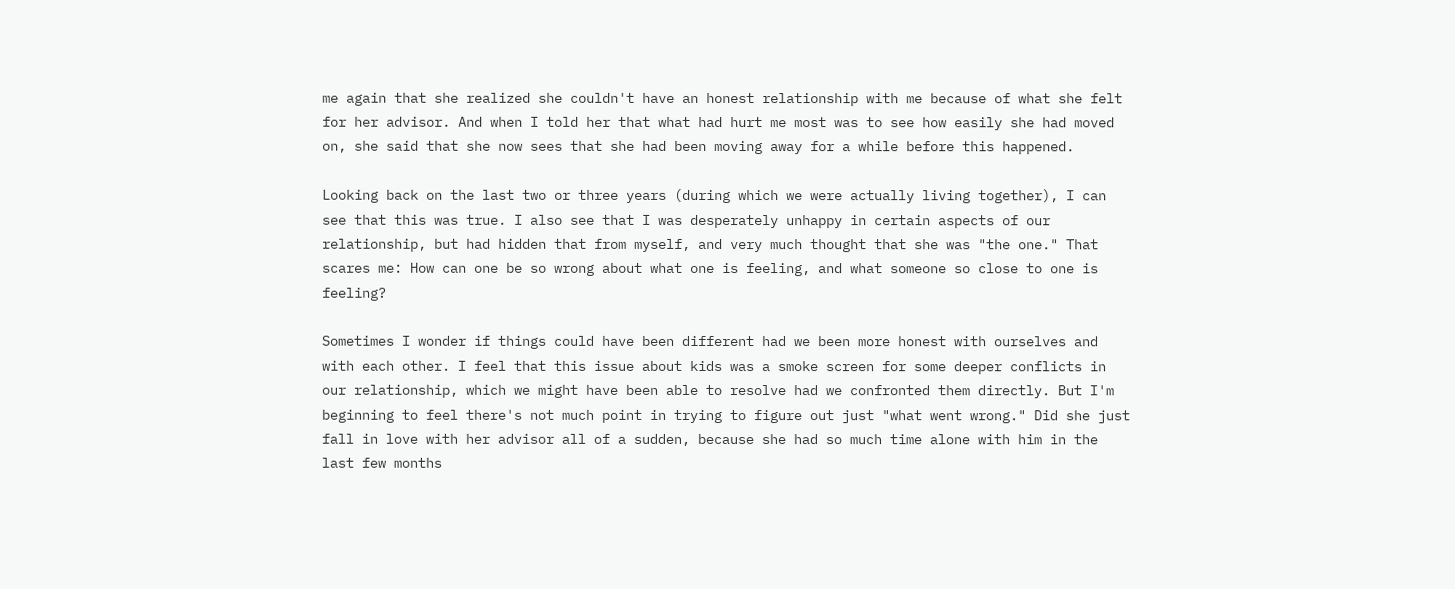me again that she realized she couldn't have an honest relationship with me because of what she felt for her advisor. And when I told her that what had hurt me most was to see how easily she had moved on, she said that she now sees that she had been moving away for a while before this happened.

Looking back on the last two or three years (during which we were actually living together), I can see that this was true. I also see that I was desperately unhappy in certain aspects of our relationship, but had hidden that from myself, and very much thought that she was "the one." That scares me: How can one be so wrong about what one is feeling, and what someone so close to one is feeling?

Sometimes I wonder if things could have been different had we been more honest with ourselves and with each other. I feel that this issue about kids was a smoke screen for some deeper conflicts in our relationship, which we might have been able to resolve had we confronted them directly. But I'm beginning to feel there's not much point in trying to figure out just "what went wrong." Did she just fall in love with her advisor all of a sudden, because she had so much time alone with him in the last few months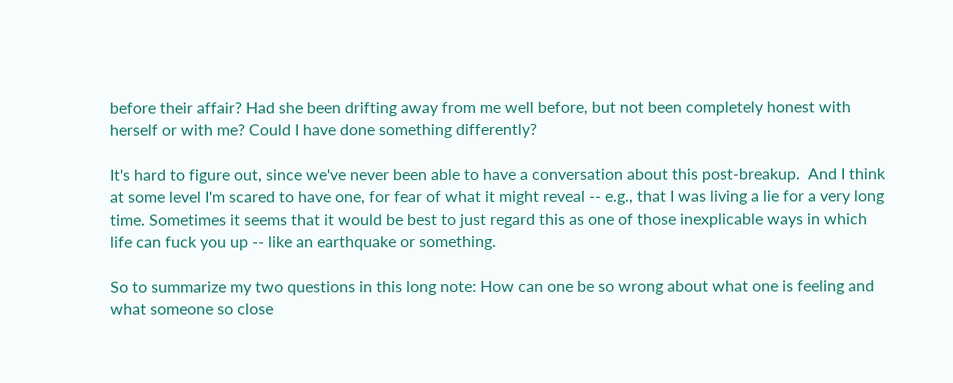before their affair? Had she been drifting away from me well before, but not been completely honest with herself or with me? Could I have done something differently?

It's hard to figure out, since we've never been able to have a conversation about this post-breakup.  And I think at some level I'm scared to have one, for fear of what it might reveal -- e.g., that I was living a lie for a very long time. Sometimes it seems that it would be best to just regard this as one of those inexplicable ways in which life can fuck you up -- like an earthquake or something.

So to summarize my two questions in this long note: How can one be so wrong about what one is feeling and what someone so close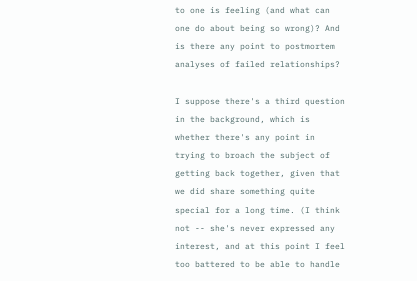to one is feeling (and what can one do about being so wrong)? And is there any point to postmortem analyses of failed relationships?

I suppose there's a third question in the background, which is whether there's any point in trying to broach the subject of getting back together, given that we did share something quite special for a long time. (I think not -- she's never expressed any interest, and at this point I feel too battered to be able to handle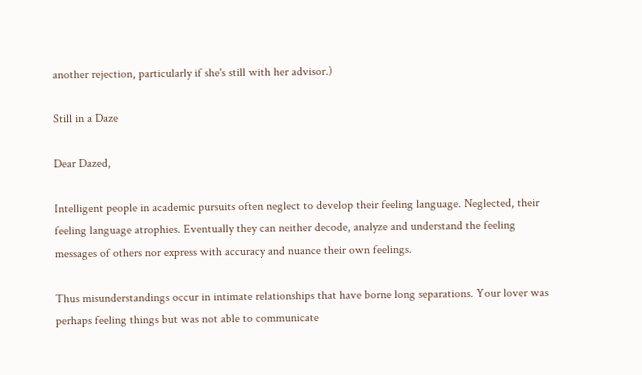another rejection, particularly if she's still with her advisor.)

Still in a Daze

Dear Dazed,

Intelligent people in academic pursuits often neglect to develop their feeling language. Neglected, their feeling language atrophies. Eventually they can neither decode, analyze and understand the feeling messages of others nor express with accuracy and nuance their own feelings.

Thus misunderstandings occur in intimate relationships that have borne long separations. Your lover was perhaps feeling things but was not able to communicate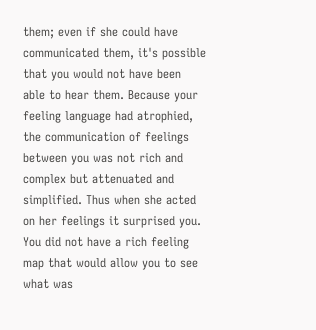them; even if she could have communicated them, it's possible that you would not have been able to hear them. Because your feeling language had atrophied, the communication of feelings between you was not rich and complex but attenuated and simplified. Thus when she acted on her feelings it surprised you. You did not have a rich feeling map that would allow you to see what was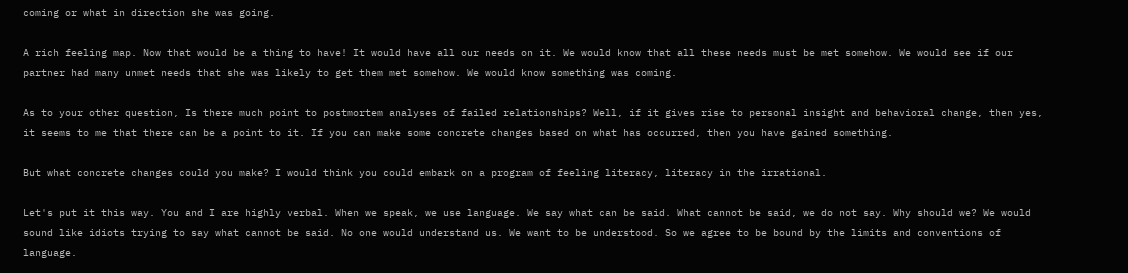coming or what in direction she was going.

A rich feeling map. Now that would be a thing to have! It would have all our needs on it. We would know that all these needs must be met somehow. We would see if our partner had many unmet needs that she was likely to get them met somehow. We would know something was coming.

As to your other question, Is there much point to postmortem analyses of failed relationships? Well, if it gives rise to personal insight and behavioral change, then yes, it seems to me that there can be a point to it. If you can make some concrete changes based on what has occurred, then you have gained something.

But what concrete changes could you make? I would think you could embark on a program of feeling literacy, literacy in the irrational.

Let's put it this way. You and I are highly verbal. When we speak, we use language. We say what can be said. What cannot be said, we do not say. Why should we? We would sound like idiots trying to say what cannot be said. No one would understand us. We want to be understood. So we agree to be bound by the limits and conventions of language.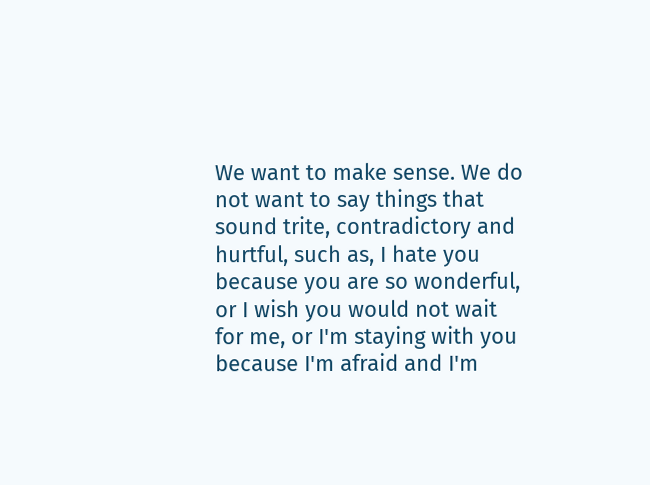We want to make sense. We do not want to say things that sound trite, contradictory and hurtful, such as, I hate you because you are so wonderful, or I wish you would not wait for me, or I'm staying with you because I'm afraid and I'm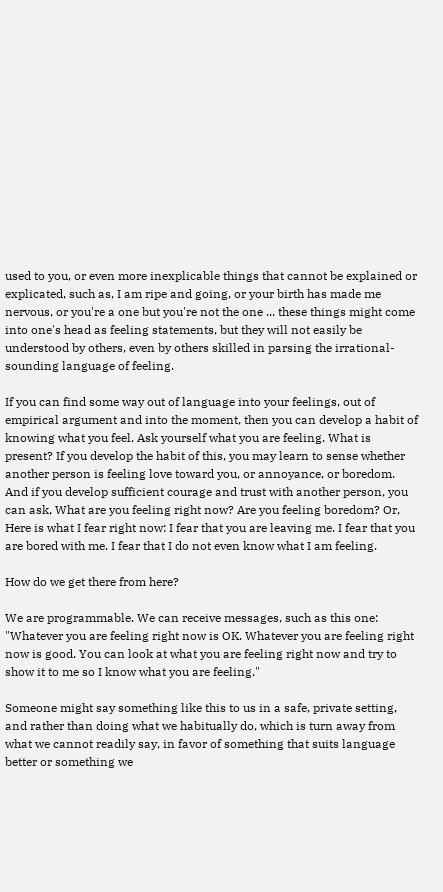used to you, or even more inexplicable things that cannot be explained or explicated, such as, I am ripe and going, or your birth has made me nervous, or you're a one but you're not the one ... these things might come into one's head as feeling statements, but they will not easily be understood by others, even by others skilled in parsing the irrational-sounding language of feeling.

If you can find some way out of language into your feelings, out of empirical argument and into the moment, then you can develop a habit of knowing what you feel. Ask yourself what you are feeling. What is present? If you develop the habit of this, you may learn to sense whether another person is feeling love toward you, or annoyance, or boredom. And if you develop sufficient courage and trust with another person, you can ask, What are you feeling right now? Are you feeling boredom? Or, Here is what I fear right now: I fear that you are leaving me. I fear that you are bored with me. I fear that I do not even know what I am feeling.

How do we get there from here?

We are programmable. We can receive messages, such as this one: "Whatever you are feeling right now is OK. Whatever you are feeling right now is good. You can look at what you are feeling right now and try to show it to me so I know what you are feeling."

Someone might say something like this to us in a safe, private setting, and rather than doing what we habitually do, which is turn away from what we cannot readily say, in favor of something that suits language better or something we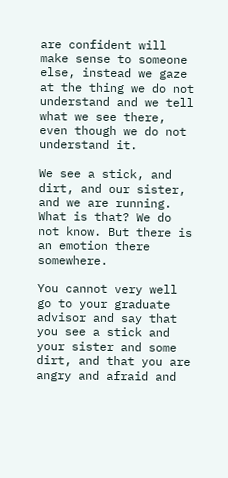are confident will make sense to someone else, instead we gaze at the thing we do not understand and we tell what we see there, even though we do not understand it.

We see a stick, and dirt, and our sister, and we are running. What is that? We do not know. But there is an emotion there somewhere.

You cannot very well go to your graduate advisor and say that you see a stick and your sister and some dirt, and that you are angry and afraid and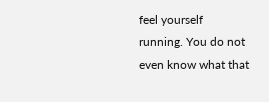feel yourself running. You do not even know what that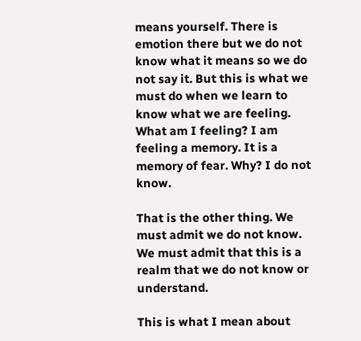means yourself. There is emotion there but we do not know what it means so we do not say it. But this is what we must do when we learn to know what we are feeling. What am I feeling? I am feeling a memory. It is a memory of fear. Why? I do not know.

That is the other thing. We must admit we do not know. We must admit that this is a realm that we do not know or understand.

This is what I mean about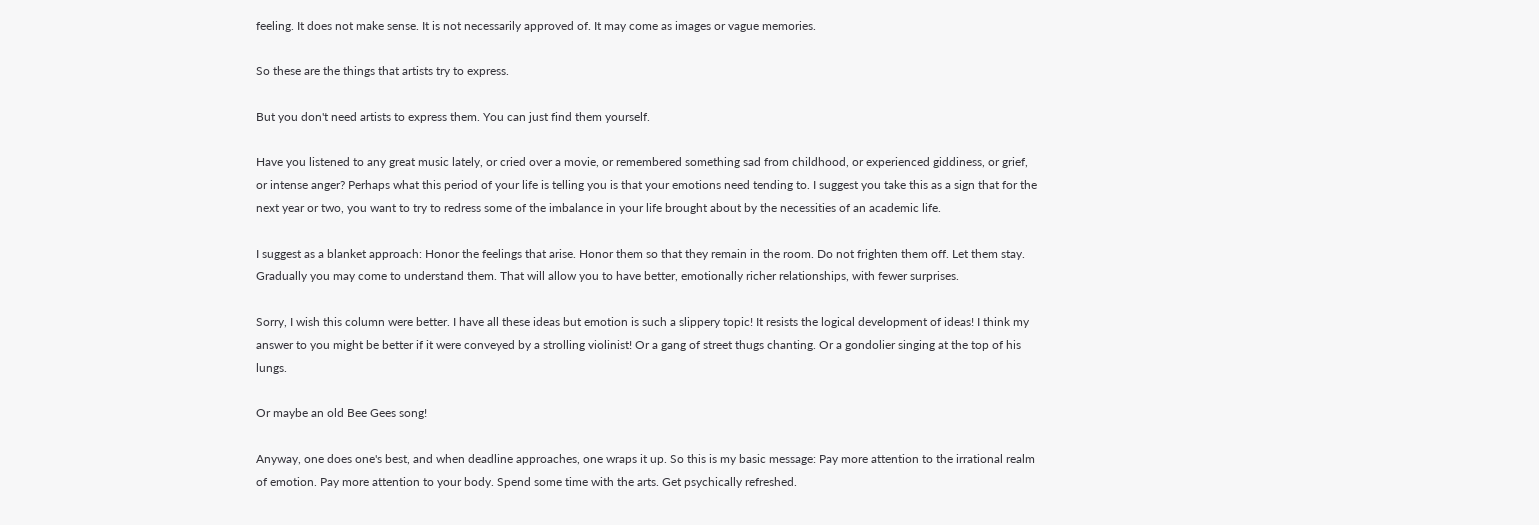feeling. It does not make sense. It is not necessarily approved of. It may come as images or vague memories.

So these are the things that artists try to express.

But you don't need artists to express them. You can just find them yourself.

Have you listened to any great music lately, or cried over a movie, or remembered something sad from childhood, or experienced giddiness, or grief, or intense anger? Perhaps what this period of your life is telling you is that your emotions need tending to. I suggest you take this as a sign that for the next year or two, you want to try to redress some of the imbalance in your life brought about by the necessities of an academic life.

I suggest as a blanket approach: Honor the feelings that arise. Honor them so that they remain in the room. Do not frighten them off. Let them stay. Gradually you may come to understand them. That will allow you to have better, emotionally richer relationships, with fewer surprises.

Sorry, I wish this column were better. I have all these ideas but emotion is such a slippery topic! It resists the logical development of ideas! I think my answer to you might be better if it were conveyed by a strolling violinist! Or a gang of street thugs chanting. Or a gondolier singing at the top of his lungs.

Or maybe an old Bee Gees song!

Anyway, one does one's best, and when deadline approaches, one wraps it up. So this is my basic message: Pay more attention to the irrational realm of emotion. Pay more attention to your body. Spend some time with the arts. Get psychically refreshed.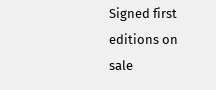Signed first editions on sale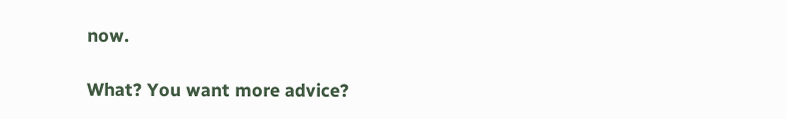now.

What? You want more advice?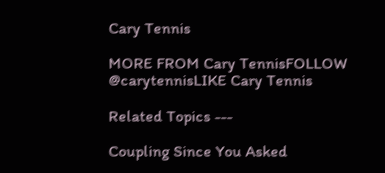Cary Tennis

MORE FROM Cary TennisFOLLOW @carytennisLIKE Cary Tennis

Related Topics ---

Coupling Since You Asked